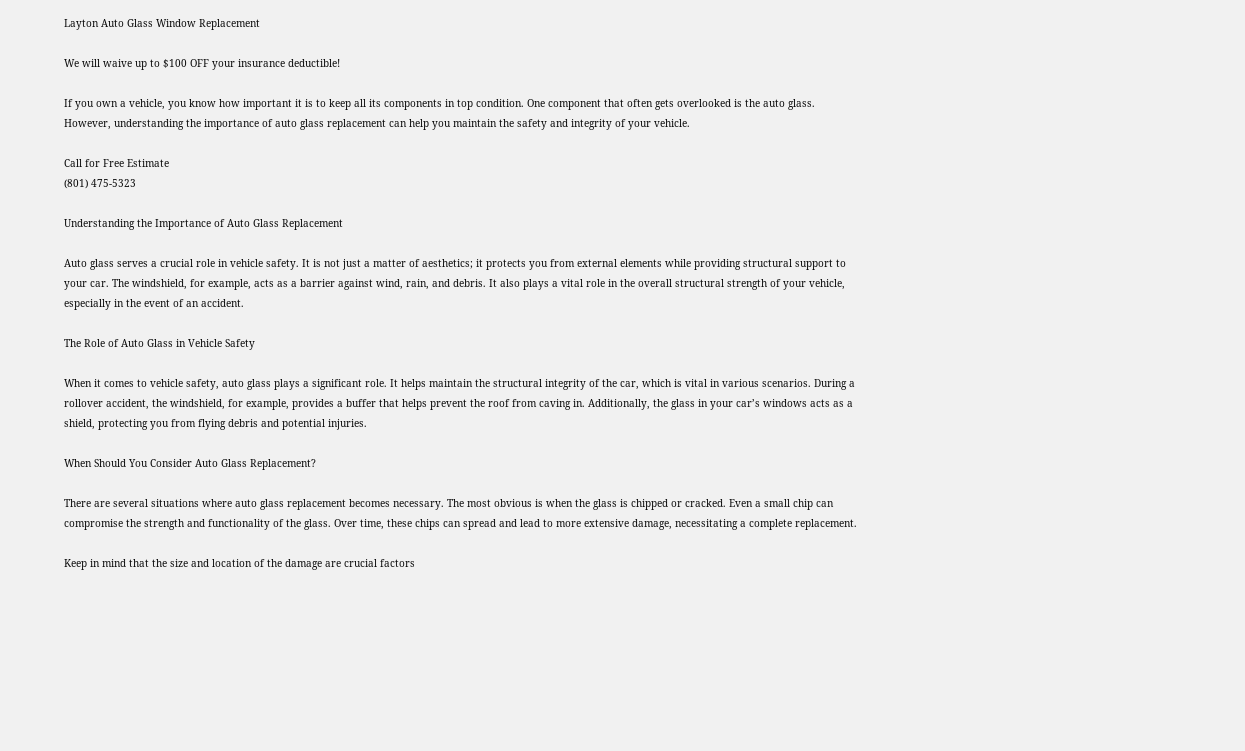Layton Auto Glass Window Replacement

We will waive up to $100 OFF your insurance deductible!

If you own a vehicle, you know how important it is to keep all its components in top condition. One component that often gets overlooked is the auto glass. However, understanding the importance of auto glass replacement can help you maintain the safety and integrity of your vehicle.

Call for Free Estimate
(801) 475-5323

Understanding the Importance of Auto Glass Replacement

Auto glass serves a crucial role in vehicle safety. It is not just a matter of aesthetics; it protects you from external elements while providing structural support to your car. The windshield, for example, acts as a barrier against wind, rain, and debris. It also plays a vital role in the overall structural strength of your vehicle, especially in the event of an accident.

The Role of Auto Glass in Vehicle Safety

When it comes to vehicle safety, auto glass plays a significant role. It helps maintain the structural integrity of the car, which is vital in various scenarios. During a rollover accident, the windshield, for example, provides a buffer that helps prevent the roof from caving in. Additionally, the glass in your car’s windows acts as a shield, protecting you from flying debris and potential injuries.

When Should You Consider Auto Glass Replacement?

There are several situations where auto glass replacement becomes necessary. The most obvious is when the glass is chipped or cracked. Even a small chip can compromise the strength and functionality of the glass. Over time, these chips can spread and lead to more extensive damage, necessitating a complete replacement.

Keep in mind that the size and location of the damage are crucial factors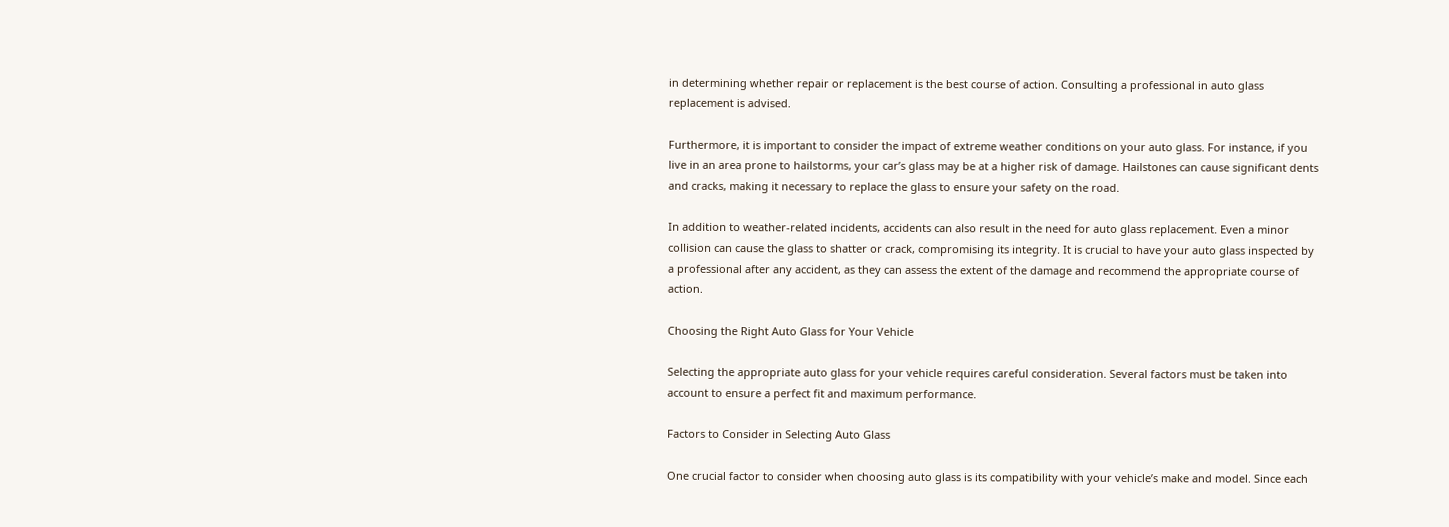in determining whether repair or replacement is the best course of action. Consulting a professional in auto glass replacement is advised.

Furthermore, it is important to consider the impact of extreme weather conditions on your auto glass. For instance, if you live in an area prone to hailstorms, your car’s glass may be at a higher risk of damage. Hailstones can cause significant dents and cracks, making it necessary to replace the glass to ensure your safety on the road.

In addition to weather-related incidents, accidents can also result in the need for auto glass replacement. Even a minor collision can cause the glass to shatter or crack, compromising its integrity. It is crucial to have your auto glass inspected by a professional after any accident, as they can assess the extent of the damage and recommend the appropriate course of action.

Choosing the Right Auto Glass for Your Vehicle

Selecting the appropriate auto glass for your vehicle requires careful consideration. Several factors must be taken into account to ensure a perfect fit and maximum performance.

Factors to Consider in Selecting Auto Glass

One crucial factor to consider when choosing auto glass is its compatibility with your vehicle’s make and model. Since each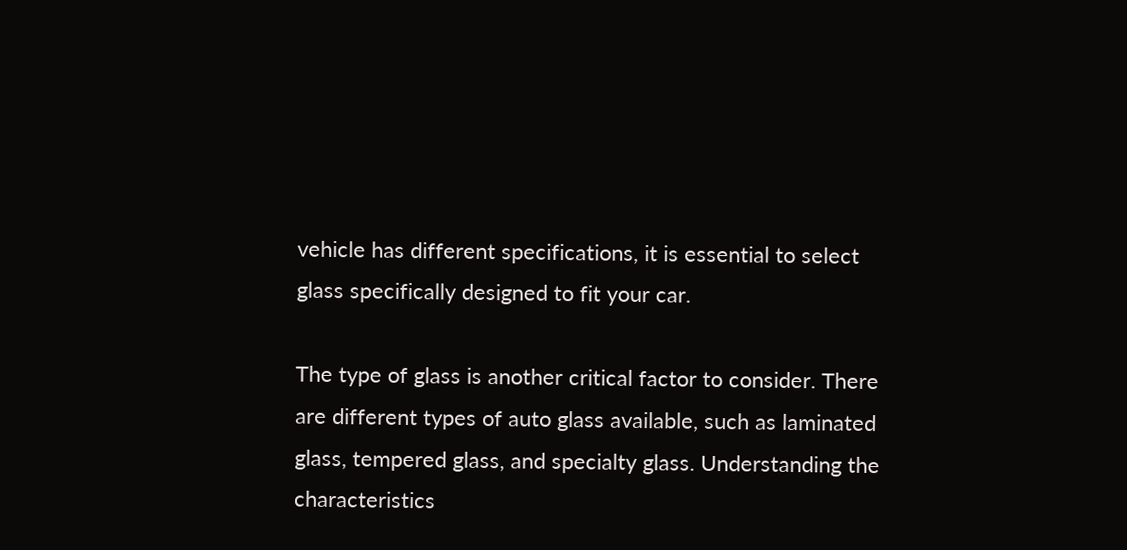vehicle has different specifications, it is essential to select glass specifically designed to fit your car.

The type of glass is another critical factor to consider. There are different types of auto glass available, such as laminated glass, tempered glass, and specialty glass. Understanding the characteristics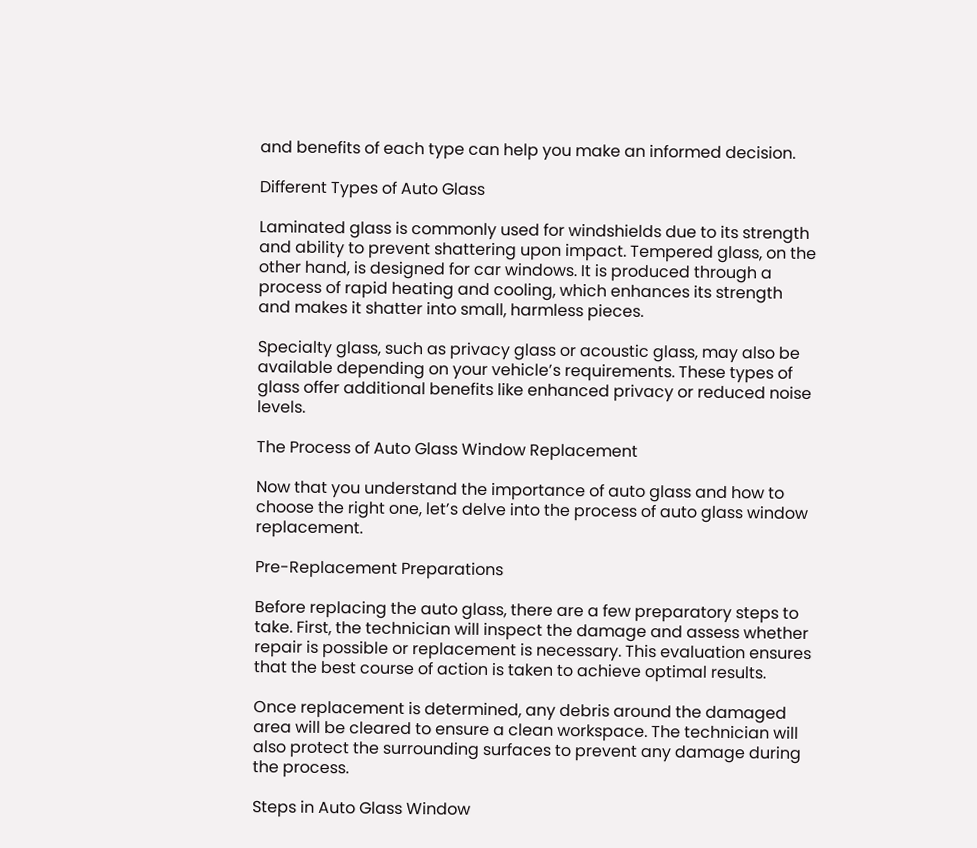and benefits of each type can help you make an informed decision.

Different Types of Auto Glass

Laminated glass is commonly used for windshields due to its strength and ability to prevent shattering upon impact. Tempered glass, on the other hand, is designed for car windows. It is produced through a process of rapid heating and cooling, which enhances its strength and makes it shatter into small, harmless pieces.

Specialty glass, such as privacy glass or acoustic glass, may also be available depending on your vehicle’s requirements. These types of glass offer additional benefits like enhanced privacy or reduced noise levels.

The Process of Auto Glass Window Replacement

Now that you understand the importance of auto glass and how to choose the right one, let’s delve into the process of auto glass window replacement.

Pre-Replacement Preparations

Before replacing the auto glass, there are a few preparatory steps to take. First, the technician will inspect the damage and assess whether repair is possible or replacement is necessary. This evaluation ensures that the best course of action is taken to achieve optimal results.

Once replacement is determined, any debris around the damaged area will be cleared to ensure a clean workspace. The technician will also protect the surrounding surfaces to prevent any damage during the process.

Steps in Auto Glass Window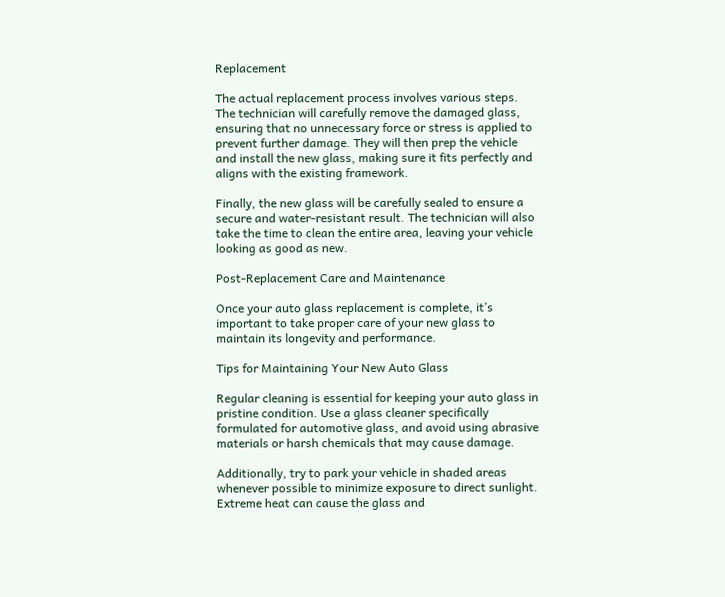Replacement

The actual replacement process involves various steps. The technician will carefully remove the damaged glass, ensuring that no unnecessary force or stress is applied to prevent further damage. They will then prep the vehicle and install the new glass, making sure it fits perfectly and aligns with the existing framework.

Finally, the new glass will be carefully sealed to ensure a secure and water-resistant result. The technician will also take the time to clean the entire area, leaving your vehicle looking as good as new.

Post-Replacement Care and Maintenance

Once your auto glass replacement is complete, it’s important to take proper care of your new glass to maintain its longevity and performance.

Tips for Maintaining Your New Auto Glass

Regular cleaning is essential for keeping your auto glass in pristine condition. Use a glass cleaner specifically formulated for automotive glass, and avoid using abrasive materials or harsh chemicals that may cause damage.

Additionally, try to park your vehicle in shaded areas whenever possible to minimize exposure to direct sunlight. Extreme heat can cause the glass and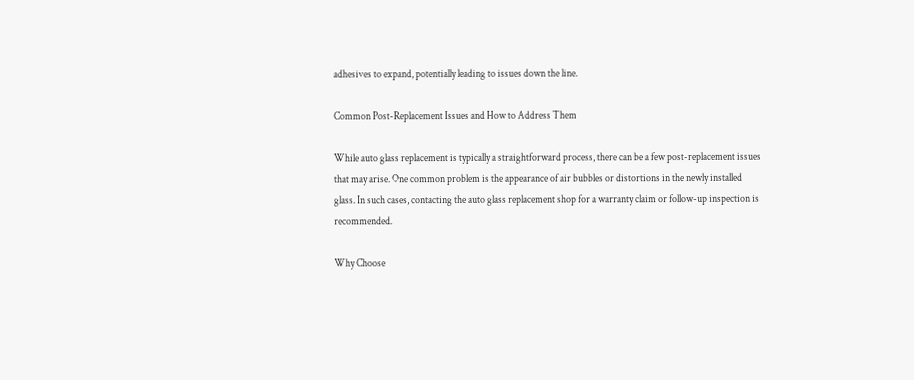adhesives to expand, potentially leading to issues down the line.

Common Post-Replacement Issues and How to Address Them

While auto glass replacement is typically a straightforward process, there can be a few post-replacement issues that may arise. One common problem is the appearance of air bubbles or distortions in the newly installed glass. In such cases, contacting the auto glass replacement shop for a warranty claim or follow-up inspection is recommended.

Why Choose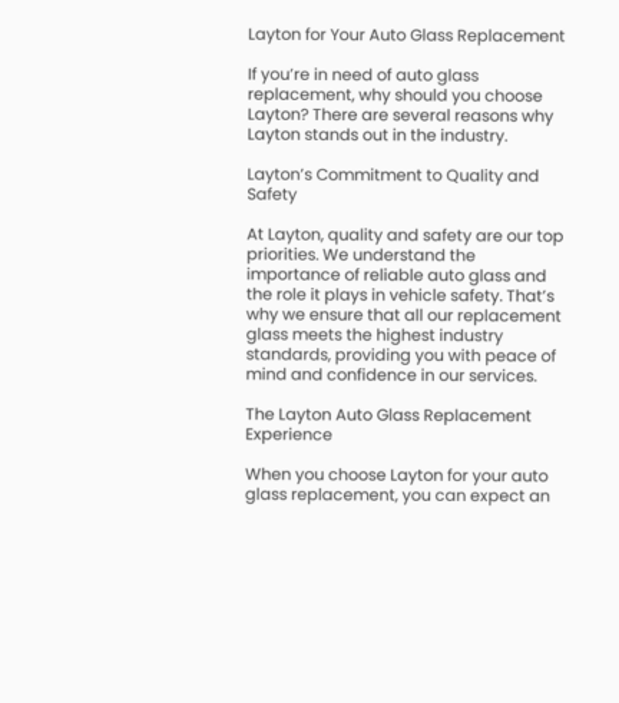Layton for Your Auto Glass Replacement

If you’re in need of auto glass replacement, why should you choose Layton? There are several reasons why Layton stands out in the industry.

Layton’s Commitment to Quality and Safety

At Layton, quality and safety are our top priorities. We understand the importance of reliable auto glass and the role it plays in vehicle safety. That’s why we ensure that all our replacement glass meets the highest industry standards, providing you with peace of mind and confidence in our services.

The Layton Auto Glass Replacement Experience

When you choose Layton for your auto glass replacement, you can expect an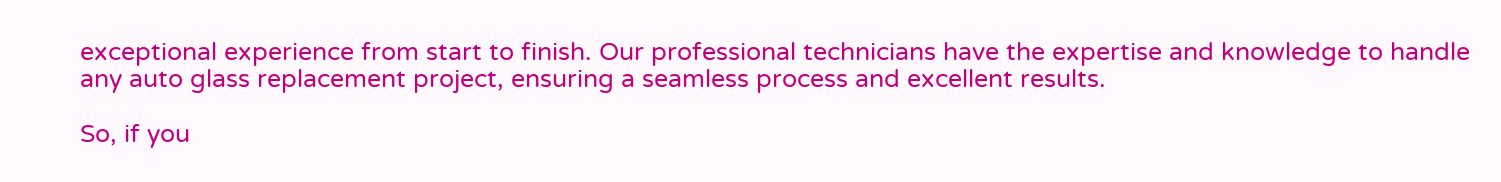exceptional experience from start to finish. Our professional technicians have the expertise and knowledge to handle any auto glass replacement project, ensuring a seamless process and excellent results.

So, if you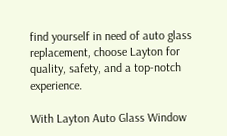find yourself in need of auto glass replacement, choose Layton for quality, safety, and a top-notch experience.

With Layton Auto Glass Window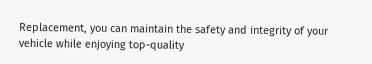Replacement, you can maintain the safety and integrity of your vehicle while enjoying top-quality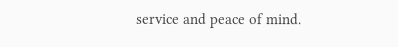service and peace of mind.